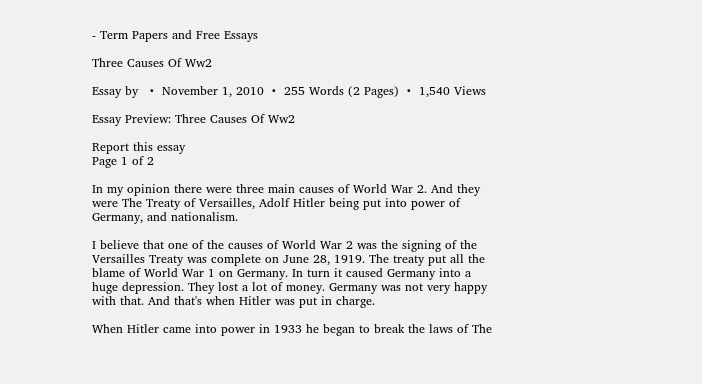- Term Papers and Free Essays

Three Causes Of Ww2

Essay by   •  November 1, 2010  •  255 Words (2 Pages)  •  1,540 Views

Essay Preview: Three Causes Of Ww2

Report this essay
Page 1 of 2

In my opinion there were three main causes of World War 2. And they were The Treaty of Versailles, Adolf Hitler being put into power of Germany, and nationalism.

I believe that one of the causes of World War 2 was the signing of the Versailles Treaty was complete on June 28, 1919. The treaty put all the blame of World War 1 on Germany. In turn it caused Germany into a huge depression. They lost a lot of money. Germany was not very happy with that. And that's when Hitler was put in charge.

When Hitler came into power in 1933 he began to break the laws of The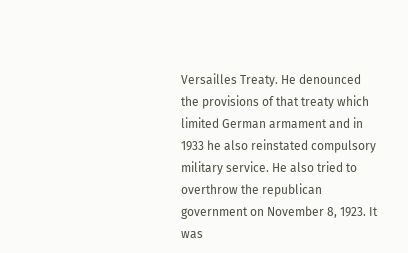Versailles Treaty. He denounced the provisions of that treaty which limited German armament and in 1933 he also reinstated compulsory military service. He also tried to overthrow the republican government on November 8, 1923. It was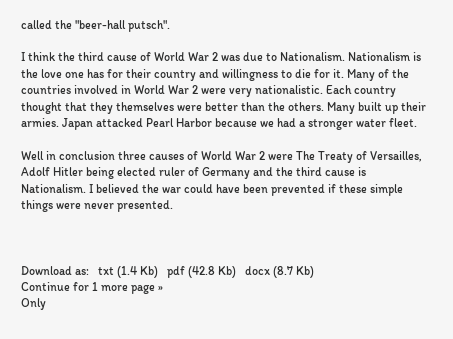called the "beer-hall putsch".

I think the third cause of World War 2 was due to Nationalism. Nationalism is the love one has for their country and willingness to die for it. Many of the countries involved in World War 2 were very nationalistic. Each country thought that they themselves were better than the others. Many built up their armies. Japan attacked Pearl Harbor because we had a stronger water fleet.

Well in conclusion three causes of World War 2 were The Treaty of Versailles, Adolf Hitler being elected ruler of Germany and the third cause is Nationalism. I believed the war could have been prevented if these simple things were never presented.



Download as:   txt (1.4 Kb)   pdf (42.8 Kb)   docx (8.7 Kb)
Continue for 1 more page »
Only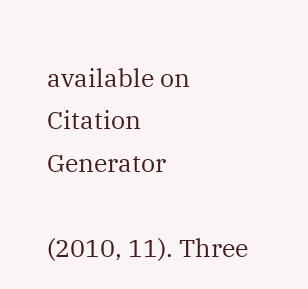available on
Citation Generator

(2010, 11). Three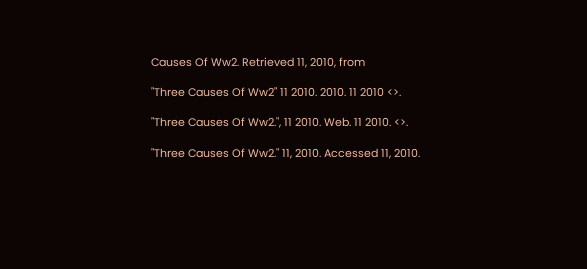Causes Of Ww2. Retrieved 11, 2010, from

"Three Causes Of Ww2" 11 2010. 2010. 11 2010 <>.

"Three Causes Of Ww2.", 11 2010. Web. 11 2010. <>.

"Three Causes Of Ww2." 11, 2010. Accessed 11, 2010.